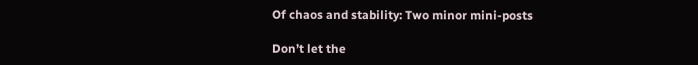Of chaos and stability: Two minor mini-posts

Don’t let the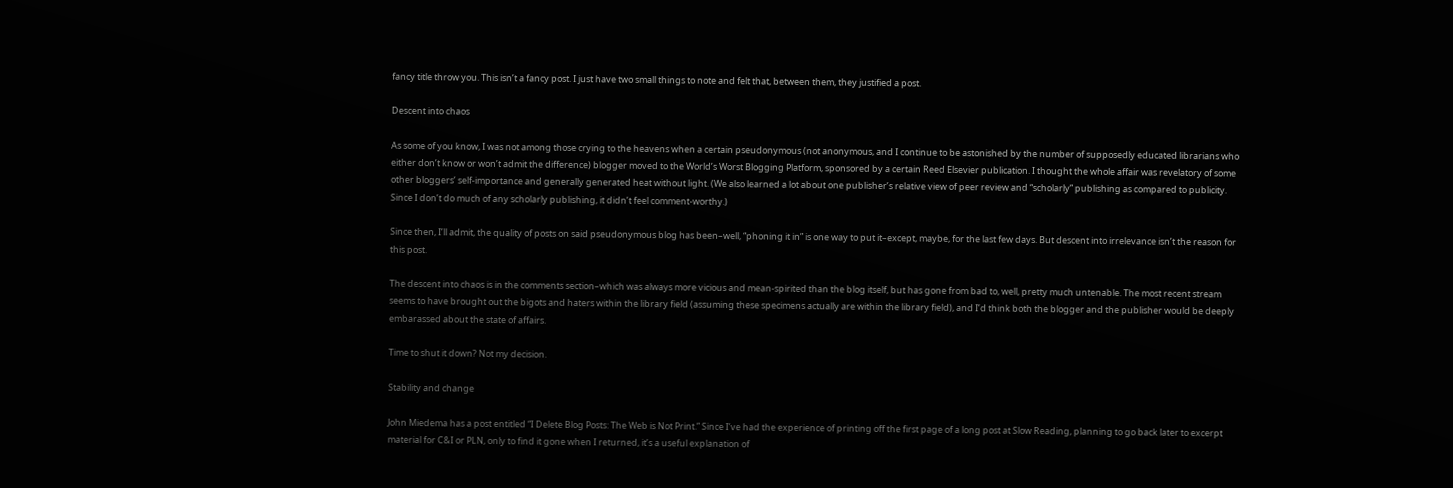fancy title throw you. This isn’t a fancy post. I just have two small things to note and felt that, between them, they justified a post.

Descent into chaos

As some of you know, I was not among those crying to the heavens when a certain pseudonymous (not anonymous, and I continue to be astonished by the number of supposedly educated librarians who either don’t know or won’t admit the difference) blogger moved to the World’s Worst Blogging Platform, sponsored by a certain Reed Elsevier publication. I thought the whole affair was revelatory of some other bloggers’ self-importance and generally generated heat without light. (We also learned a lot about one publisher’s relative view of peer review and “scholarly” publishing as compared to publicity. Since I don’t do much of any scholarly publishing, it didn’t feel comment-worthy.)

Since then, I’ll admit, the quality of posts on said pseudonymous blog has been–well, “phoning it in” is one way to put it–except, maybe, for the last few days. But descent into irrelevance isn’t the reason for this post.

The descent into chaos is in the comments section–which was always more vicious and mean-spirited than the blog itself, but has gone from bad to, well, pretty much untenable. The most recent stream seems to have brought out the bigots and haters within the library field (assuming these specimens actually are within the library field), and I’d think both the blogger and the publisher would be deeply embarassed about the state of affairs.

Time to shut it down? Not my decision.

Stability and change

John Miedema has a post entitled “I Delete Blog Posts: The Web is Not Print.” Since I’ve had the experience of printing off the first page of a long post at Slow Reading, planning to go back later to excerpt material for C&I or PLN, only to find it gone when I returned, it’s a useful explanation of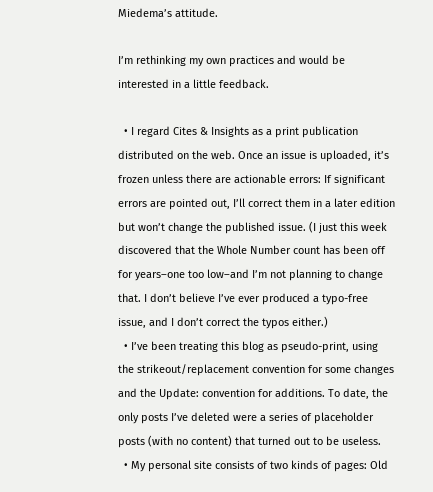Miedema’s attitude.

I’m rethinking my own practices and would be interested in a little feedback.

  • I regard Cites & Insights as a print publication distributed on the web. Once an issue is uploaded, it’s frozen unless there are actionable errors: If significant errors are pointed out, I’ll correct them in a later edition but won’t change the published issue. (I just this week discovered that the Whole Number count has been off for years–one too low–and I’m not planning to change that. I don’t believe I’ve ever produced a typo-free issue, and I don’t correct the typos either.)
  • I’ve been treating this blog as pseudo-print, using the strikeout/replacement convention for some changes and the Update: convention for additions. To date, the only posts I’ve deleted were a series of placeholder posts (with no content) that turned out to be useless.
  • My personal site consists of two kinds of pages: Old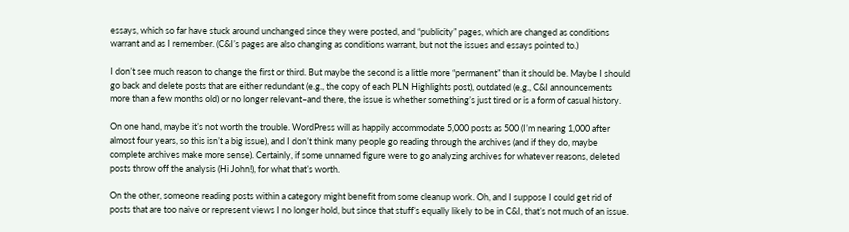essays, which so far have stuck around unchanged since they were posted, and “publicity” pages, which are changed as conditions warrant and as I remember. (C&I’s pages are also changing as conditions warrant, but not the issues and essays pointed to.)

I don’t see much reason to change the first or third. But maybe the second is a little more “permanent” than it should be. Maybe I should go back and delete posts that are either redundant (e.g., the copy of each PLN Highlights post), outdated (e.g., C&I announcements more than a few months old) or no longer relevant–and there, the issue is whether something’s just tired or is a form of casual history.

On one hand, maybe it’s not worth the trouble. WordPress will as happily accommodate 5,000 posts as 500 (I’m nearing 1,000 after almost four years, so this isn’t a big issue), and I don’t think many people go reading through the archives (and if they do, maybe complete archives make more sense). Certainly, if some unnamed figure were to go analyzing archives for whatever reasons, deleted posts throw off the analysis (Hi John!), for what that’s worth.

On the other, someone reading posts within a category might benefit from some cleanup work. Oh, and I suppose I could get rid of posts that are too naive or represent views I no longer hold, but since that stuff’s equally likely to be in C&I, that’s not much of an issue.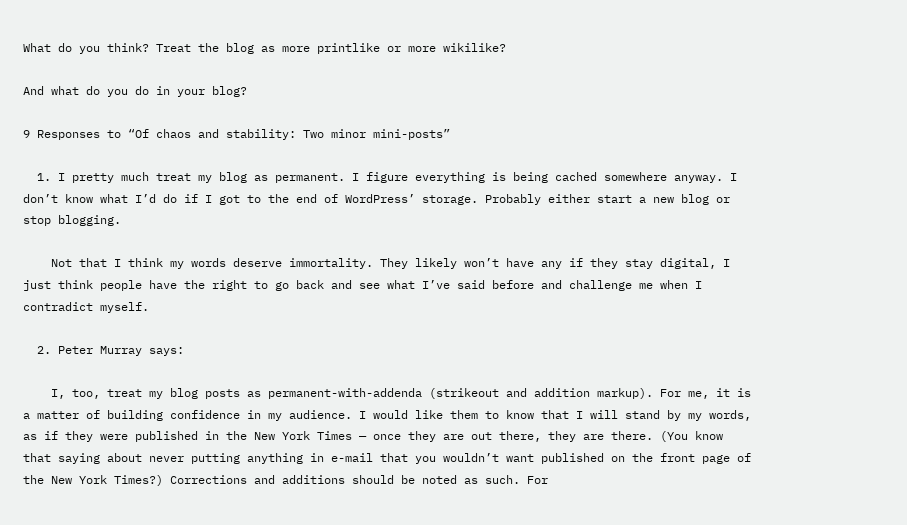What do you think? Treat the blog as more printlike or more wikilike?

And what do you do in your blog?

9 Responses to “Of chaos and stability: Two minor mini-posts”

  1. I pretty much treat my blog as permanent. I figure everything is being cached somewhere anyway. I don’t know what I’d do if I got to the end of WordPress’ storage. Probably either start a new blog or stop blogging.

    Not that I think my words deserve immortality. They likely won’t have any if they stay digital, I just think people have the right to go back and see what I’ve said before and challenge me when I contradict myself.

  2. Peter Murray says:

    I, too, treat my blog posts as permanent-with-addenda (strikeout and addition markup). For me, it is a matter of building confidence in my audience. I would like them to know that I will stand by my words, as if they were published in the New York Times — once they are out there, they are there. (You know that saying about never putting anything in e-mail that you wouldn’t want published on the front page of the New York Times?) Corrections and additions should be noted as such. For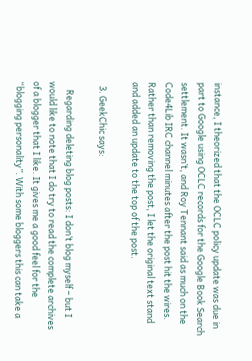instance, I theorized that the OCLC policy update was due in part to Google using OCLC records for the Google Book Search settlement. It wasn’t, and Roy Tennant said as much on the Code4Lib IRC channel minutes after the post hit the wires. Rather than removing the post, I let the original text stand and added an update to the top of the post.

  3. GeekChic says:

    Regarding deleting blog posts: I don’t blog myself – but I would like to note that I do try to read the complete archives of a blogger that I like. It gives me a good feel for the “blogging personality”. With some bloggers this can take a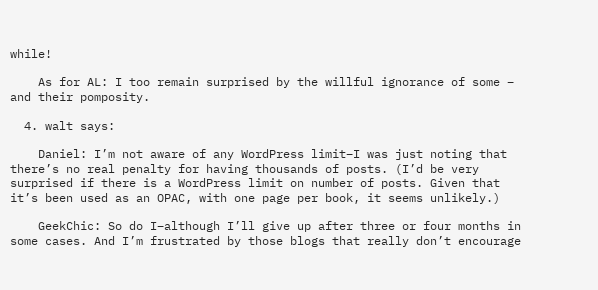while!

    As for AL: I too remain surprised by the willful ignorance of some – and their pomposity.

  4. walt says:

    Daniel: I’m not aware of any WordPress limit–I was just noting that there’s no real penalty for having thousands of posts. (I’d be very surprised if there is a WordPress limit on number of posts. Given that it’s been used as an OPAC, with one page per book, it seems unlikely.)

    GeekChic: So do I–although I’ll give up after three or four months in some cases. And I’m frustrated by those blogs that really don’t encourage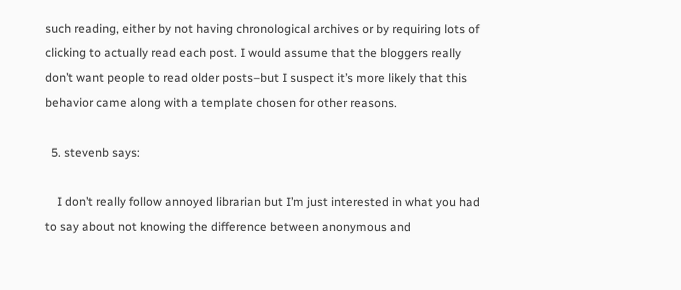such reading, either by not having chronological archives or by requiring lots of clicking to actually read each post. I would assume that the bloggers really don’t want people to read older posts–but I suspect it’s more likely that this behavior came along with a template chosen for other reasons.

  5. stevenb says:

    I don’t really follow annoyed librarian but I’m just interested in what you had to say about not knowing the difference between anonymous and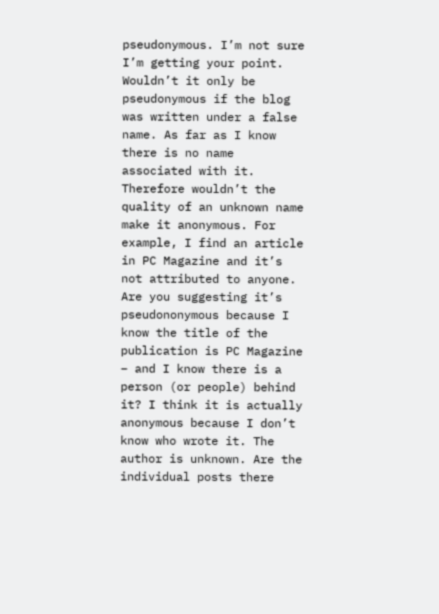pseudonymous. I’m not sure I’m getting your point. Wouldn’t it only be pseudonymous if the blog was written under a false name. As far as I know there is no name associated with it. Therefore wouldn’t the quality of an unknown name make it anonymous. For example, I find an article in PC Magazine and it’s not attributed to anyone. Are you suggesting it’s pseudononymous because I know the title of the publication is PC Magazine – and I know there is a person (or people) behind it? I think it is actually anonymous because I don’t know who wrote it. The author is unknown. Are the individual posts there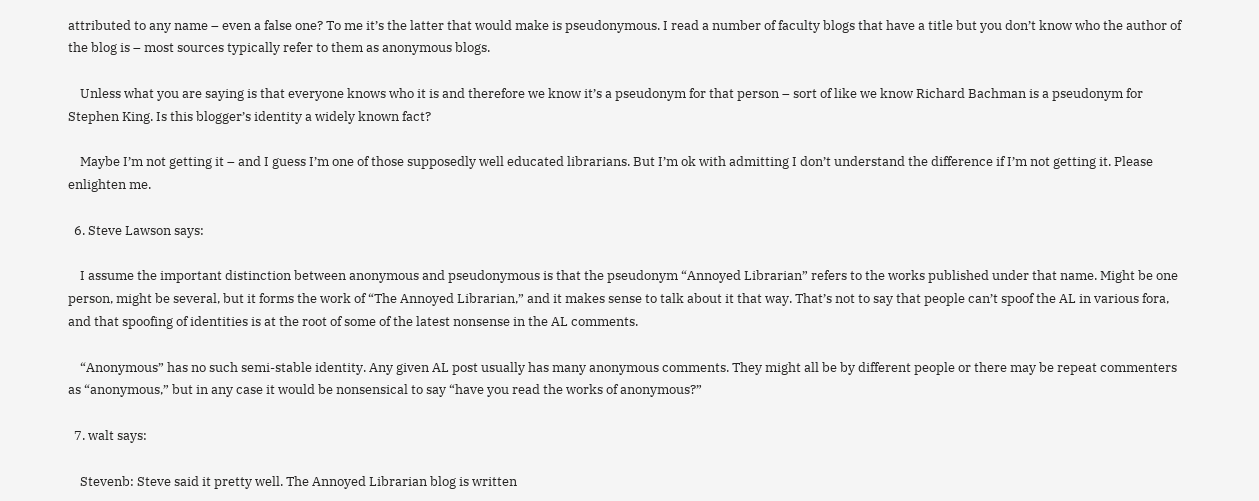attributed to any name – even a false one? To me it’s the latter that would make is pseudonymous. I read a number of faculty blogs that have a title but you don’t know who the author of the blog is – most sources typically refer to them as anonymous blogs.

    Unless what you are saying is that everyone knows who it is and therefore we know it’s a pseudonym for that person – sort of like we know Richard Bachman is a pseudonym for Stephen King. Is this blogger’s identity a widely known fact?

    Maybe I’m not getting it – and I guess I’m one of those supposedly well educated librarians. But I’m ok with admitting I don’t understand the difference if I’m not getting it. Please enlighten me.

  6. Steve Lawson says:

    I assume the important distinction between anonymous and pseudonymous is that the pseudonym “Annoyed Librarian” refers to the works published under that name. Might be one person, might be several, but it forms the work of “The Annoyed Librarian,” and it makes sense to talk about it that way. That’s not to say that people can’t spoof the AL in various fora, and that spoofing of identities is at the root of some of the latest nonsense in the AL comments.

    “Anonymous” has no such semi-stable identity. Any given AL post usually has many anonymous comments. They might all be by different people or there may be repeat commenters as “anonymous,” but in any case it would be nonsensical to say “have you read the works of anonymous?”

  7. walt says:

    Stevenb: Steve said it pretty well. The Annoyed Librarian blog is written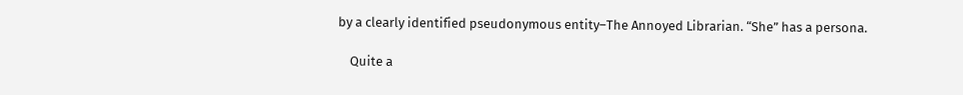by a clearly identified pseudonymous entity–The Annoyed Librarian. “She” has a persona.

    Quite a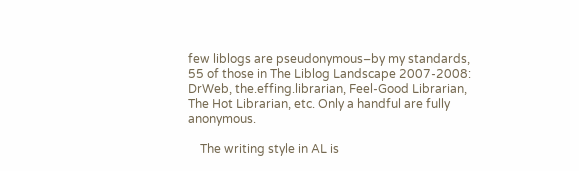few liblogs are pseudonymous–by my standards, 55 of those in The Liblog Landscape 2007-2008: DrWeb, the.effing.librarian, Feel-Good Librarian, The Hot Librarian, etc. Only a handful are fully anonymous.

    The writing style in AL is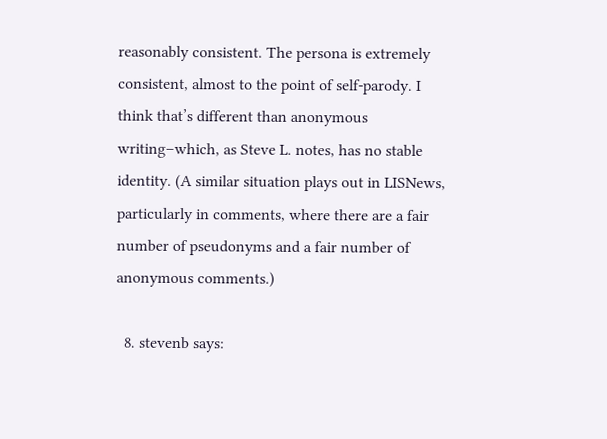reasonably consistent. The persona is extremely consistent, almost to the point of self-parody. I think that’s different than anonymous writing–which, as Steve L. notes, has no stable identity. (A similar situation plays out in LISNews, particularly in comments, where there are a fair number of pseudonyms and a fair number of anonymous comments.)

  8. stevenb says: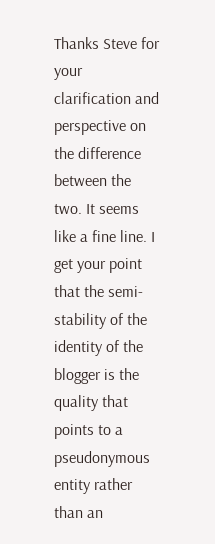Thanks Steve for your clarification and perspective on the difference between the two. It seems like a fine line. I get your point that the semi-stability of the identity of the blogger is the quality that points to a pseudonymous entity rather than an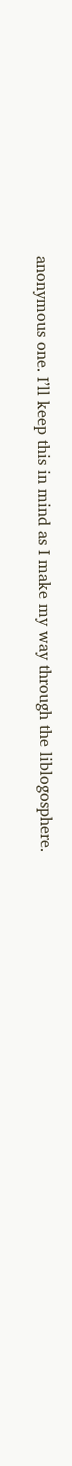anonymous one. I’ll keep this in mind as I make my way through the liblogosphere.